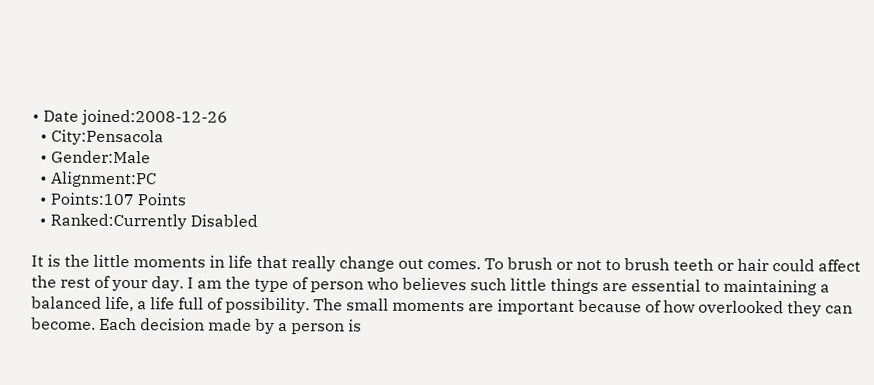• Date joined:2008-12-26
  • City:Pensacola
  • Gender:Male
  • Alignment:PC
  • Points:107 Points
  • Ranked:Currently Disabled

It is the little moments in life that really change out comes. To brush or not to brush teeth or hair could affect the rest of your day. I am the type of person who believes such little things are essential to maintaining a balanced life, a life full of possibility. The small moments are important because of how overlooked they can become. Each decision made by a person is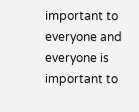important to everyone and everyone is important to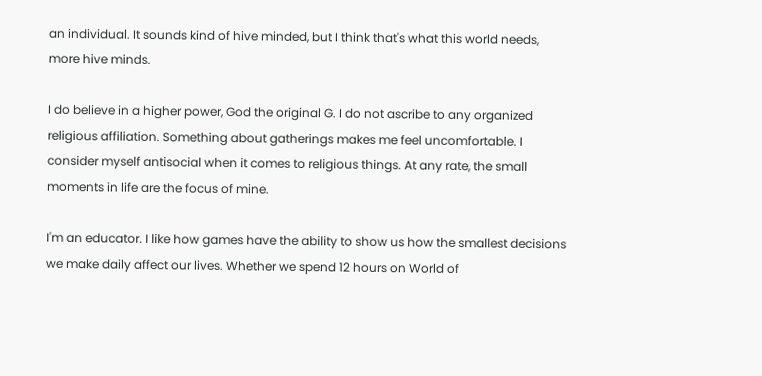an individual. It sounds kind of hive minded, but I think that's what this world needs, more hive minds.

I do believe in a higher power, God the original G. I do not ascribe to any organized religious affiliation. Something about gatherings makes me feel uncomfortable. I consider myself antisocial when it comes to religious things. At any rate, the small moments in life are the focus of mine.

I'm an educator. I like how games have the ability to show us how the smallest decisions we make daily affect our lives. Whether we spend 12 hours on World of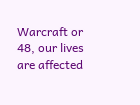Warcraft or 48, our lives are affected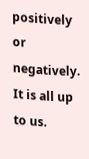positively or negatively. It is all up to us.